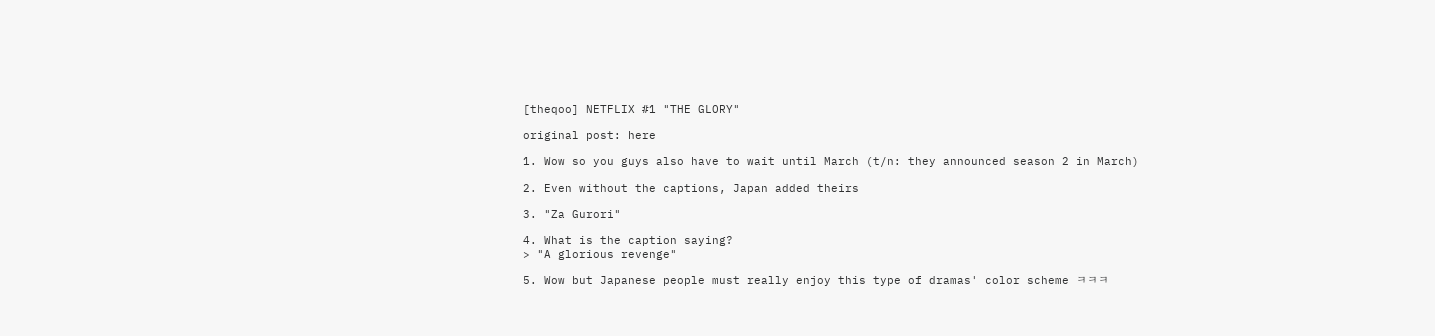[theqoo] NETFLIX #1 "THE GLORY"

original post: here

1. Wow so you guys also have to wait until March (t/n: they announced season 2 in March)

2. Even without the captions, Japan added theirs

3. "Za Gurori"

4. What is the caption saying?
> "A glorious revenge"

5. Wow but Japanese people must really enjoy this type of dramas' color scheme ㅋㅋㅋ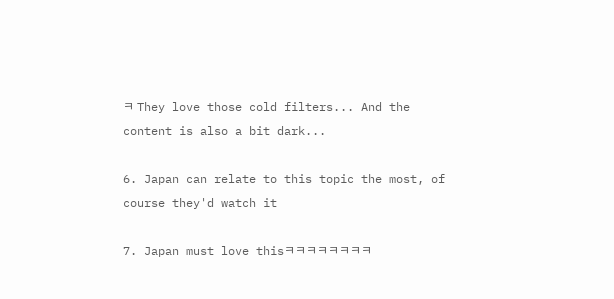ㅋ They love those cold filters... And the content is also a bit dark...

6. Japan can relate to this topic the most, of course they'd watch it

7. Japan must love thisㅋㅋㅋㅋㅋㅋㅋㅋ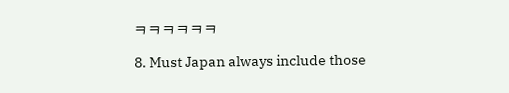ㅋㅋㅋㅋㅋㅋ

8. Must Japan always include those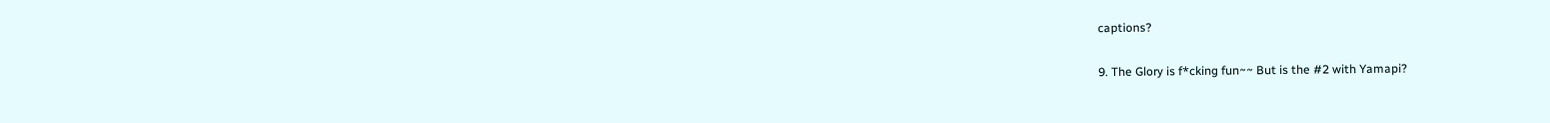captions?

9. The Glory is f*cking fun~~ But is the #2 with Yamapi?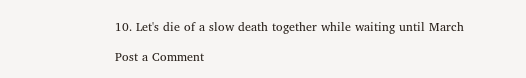10. Let's die of a slow death together while waiting until March

Post a Comment